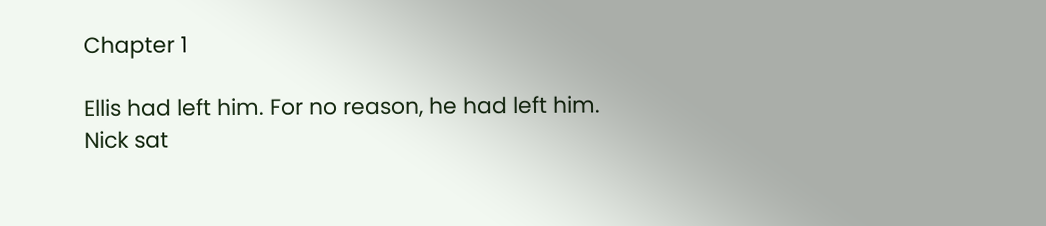Chapter 1

Ellis had left him. For no reason, he had left him. Nick sat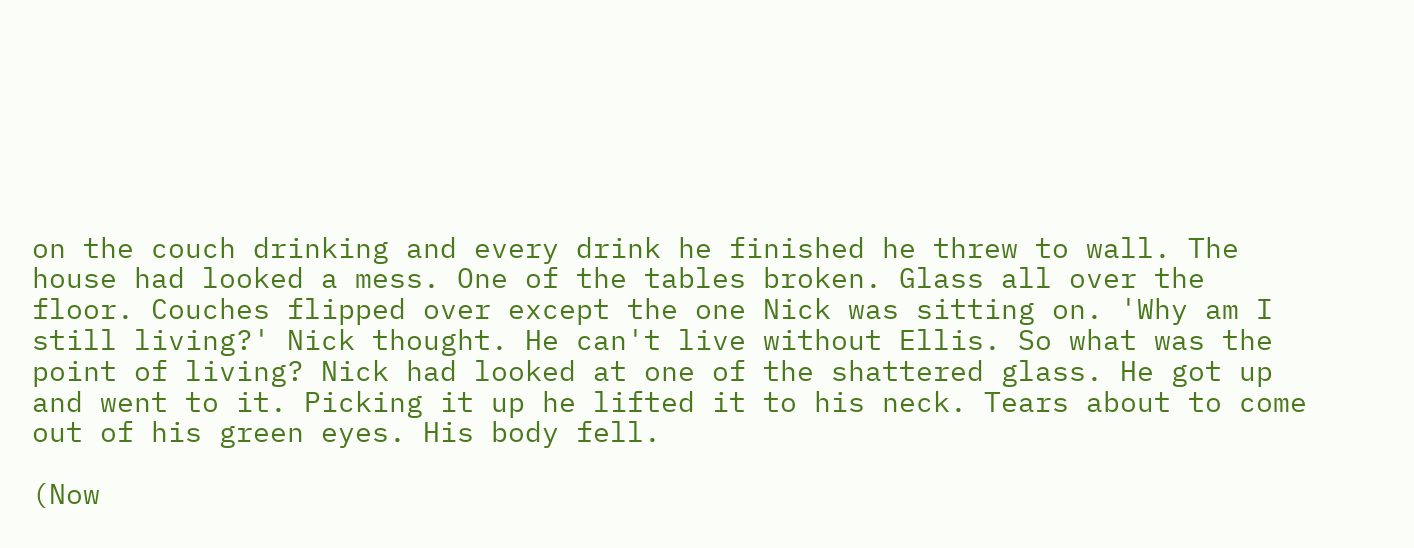on the couch drinking and every drink he finished he threw to wall. The house had looked a mess. One of the tables broken. Glass all over the floor. Couches flipped over except the one Nick was sitting on. 'Why am I still living?' Nick thought. He can't live without Ellis. So what was the point of living? Nick had looked at one of the shattered glass. He got up and went to it. Picking it up he lifted it to his neck. Tears about to come out of his green eyes. His body fell.

(Now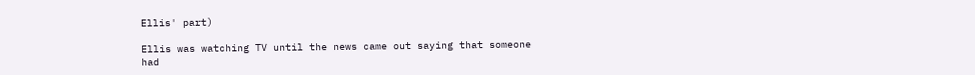Ellis' part)

Ellis was watching TV until the news came out saying that someone had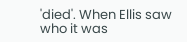'died'. When Ellis saw who it was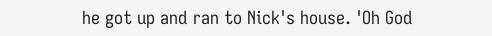he got up and ran to Nick's house. 'Oh God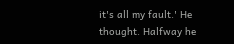it's all my fault.' He thought. Halfway he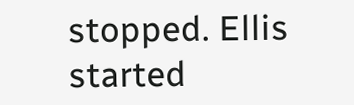stopped. Ellis started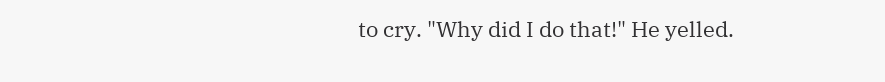to cry. "Why did I do that!" He yelled.